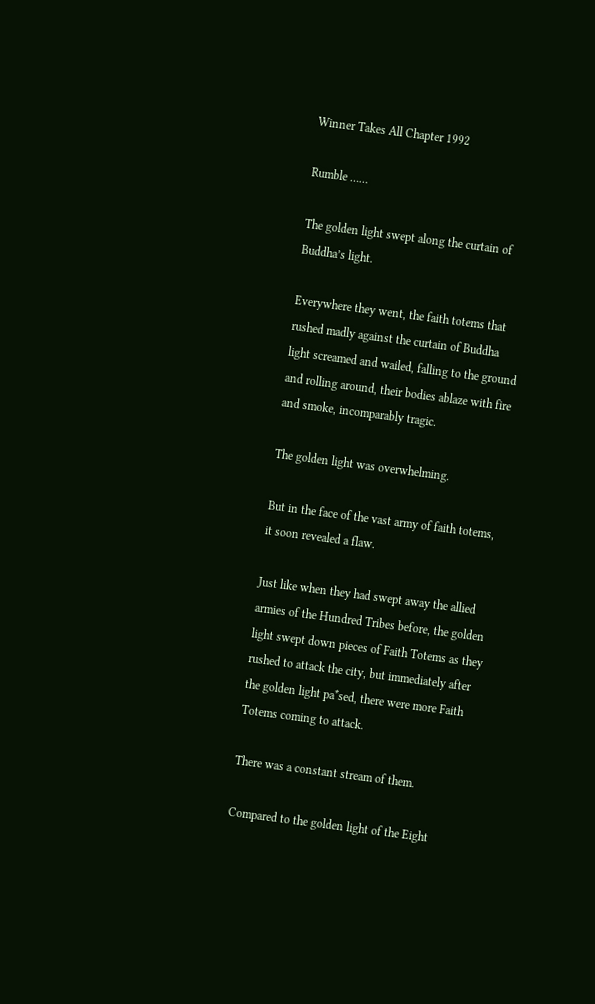Winner Takes All Chapter 1992

Rumble ……

The golden light swept along the curtain of Buddha’s light.

Everywhere they went, the faith totems that rushed madly against the curtain of Buddha light screamed and wailed, falling to the ground and rolling around, their bodies ablaze with fire and smoke, incomparably tragic.

The golden light was overwhelming.

But in the face of the vast army of faith totems, it soon revealed a flaw.

Just like when they had swept away the allied armies of the Hundred Tribes before, the golden light swept down pieces of Faith Totems as they rushed to attack the city, but immediately after the golden light pa*sed, there were more Faith Totems coming to attack.

There was a constant stream of them.

Compared to the golden light of the Eight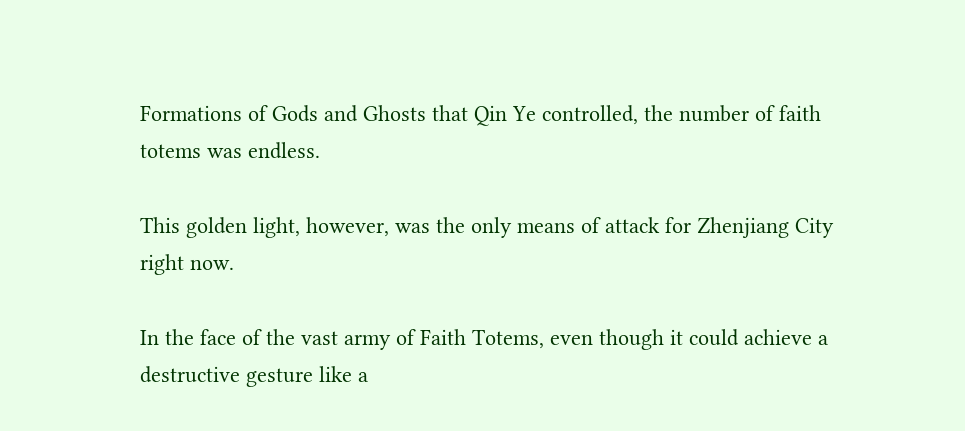Formations of Gods and Ghosts that Qin Ye controlled, the number of faith totems was endless.

This golden light, however, was the only means of attack for Zhenjiang City right now.

In the face of the vast army of Faith Totems, even though it could achieve a destructive gesture like a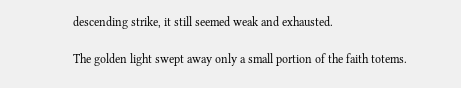descending strike, it still seemed weak and exhausted.

The golden light swept away only a small portion of the faith totems.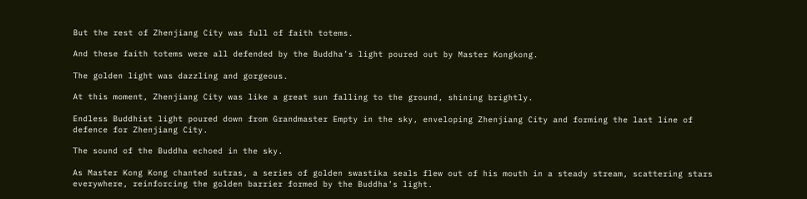But the rest of Zhenjiang City was full of faith totems.

And these faith totems were all defended by the Buddha’s light poured out by Master Kongkong.

The golden light was dazzling and gorgeous.

At this moment, Zhenjiang City was like a great sun falling to the ground, shining brightly.

Endless Buddhist light poured down from Grandmaster Empty in the sky, enveloping Zhenjiang City and forming the last line of defence for Zhenjiang City.

The sound of the Buddha echoed in the sky.

As Master Kong Kong chanted sutras, a series of golden swastika seals flew out of his mouth in a steady stream, scattering stars everywhere, reinforcing the golden barrier formed by the Buddha’s light.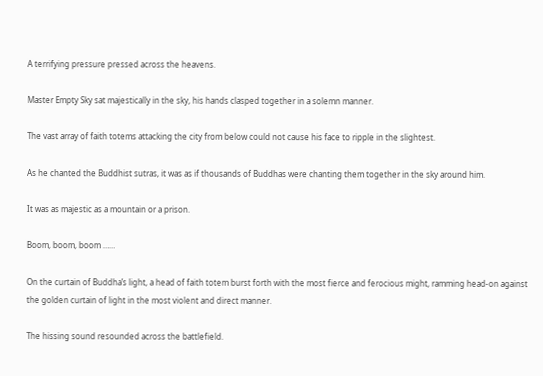A terrifying pressure pressed across the heavens.

Master Empty Sky sat majestically in the sky, his hands clasped together in a solemn manner.

The vast array of faith totems attacking the city from below could not cause his face to ripple in the slightest.

As he chanted the Buddhist sutras, it was as if thousands of Buddhas were chanting them together in the sky around him.

It was as majestic as a mountain or a prison.

Boom, boom, boom ……

On the curtain of Buddha’s light, a head of faith totem burst forth with the most fierce and ferocious might, ramming head-on against the golden curtain of light in the most violent and direct manner.

The hissing sound resounded across the battlefield.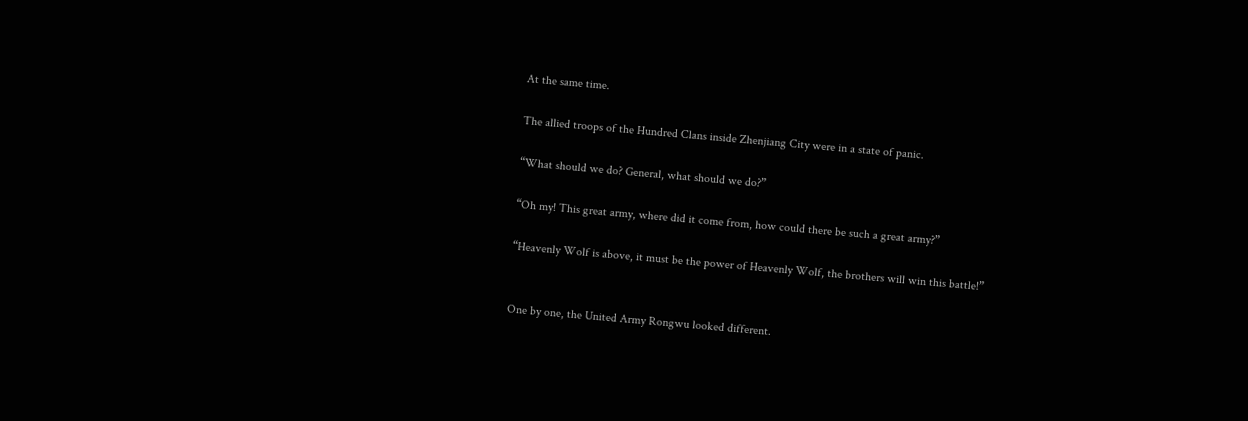At the same time.

The allied troops of the Hundred Clans inside Zhenjiang City were in a state of panic.

“What should we do? General, what should we do?”

“Oh my! This great army, where did it come from, how could there be such a great army?”

“Heavenly Wolf is above, it must be the power of Heavenly Wolf, the brothers will win this battle!”


One by one, the United Army Rongwu looked different.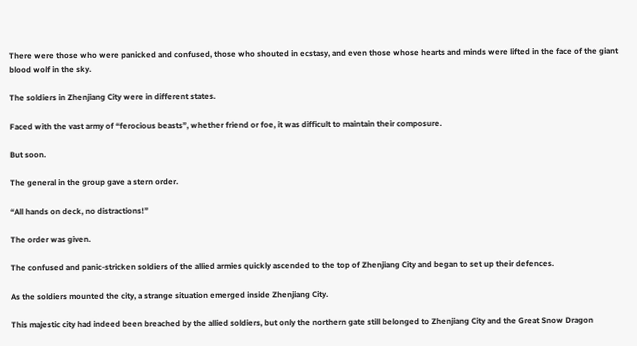There were those who were panicked and confused, those who shouted in ecstasy, and even those whose hearts and minds were lifted in the face of the giant blood wolf in the sky.

The soldiers in Zhenjiang City were in different states.

Faced with the vast army of “ferocious beasts”, whether friend or foe, it was difficult to maintain their composure.

But soon.

The general in the group gave a stern order.

“All hands on deck, no distractions!”

The order was given.

The confused and panic-stricken soldiers of the allied armies quickly ascended to the top of Zhenjiang City and began to set up their defences.

As the soldiers mounted the city, a strange situation emerged inside Zhenjiang City.

This majestic city had indeed been breached by the allied soldiers, but only the northern gate still belonged to Zhenjiang City and the Great Snow Dragon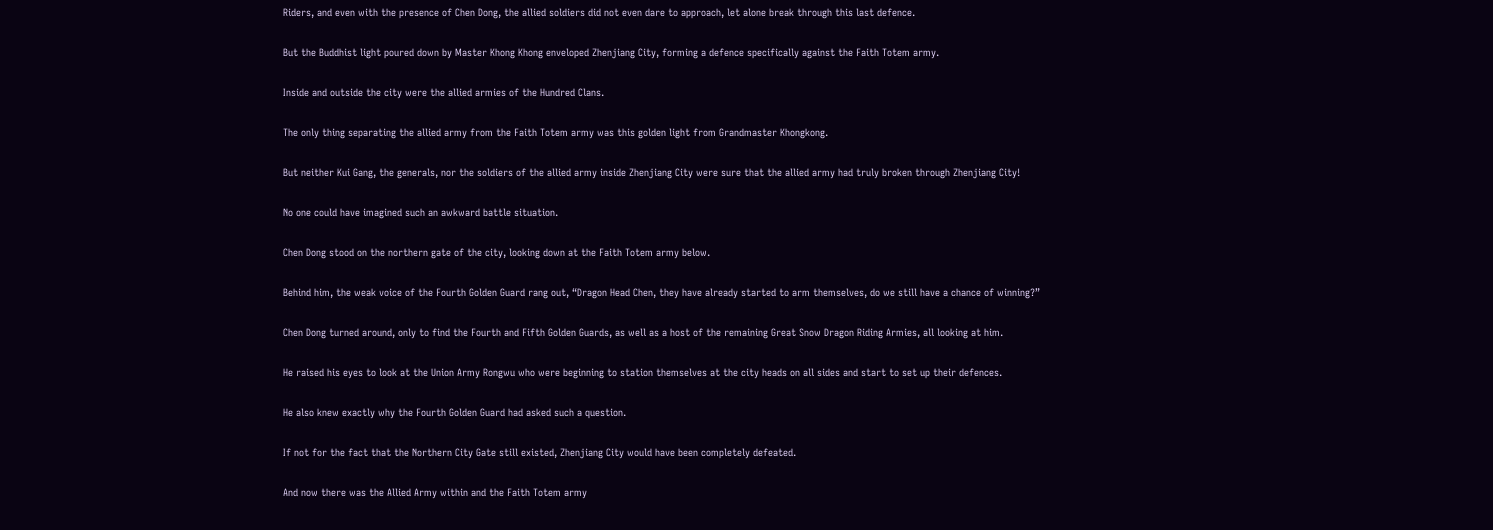Riders, and even with the presence of Chen Dong, the allied soldiers did not even dare to approach, let alone break through this last defence.

But the Buddhist light poured down by Master Khong Khong enveloped Zhenjiang City, forming a defence specifically against the Faith Totem army.

Inside and outside the city were the allied armies of the Hundred Clans.

The only thing separating the allied army from the Faith Totem army was this golden light from Grandmaster Khongkong.

But neither Kui Gang, the generals, nor the soldiers of the allied army inside Zhenjiang City were sure that the allied army had truly broken through Zhenjiang City!

No one could have imagined such an awkward battle situation.

Chen Dong stood on the northern gate of the city, looking down at the Faith Totem army below.

Behind him, the weak voice of the Fourth Golden Guard rang out, “Dragon Head Chen, they have already started to arm themselves, do we still have a chance of winning?”

Chen Dong turned around, only to find the Fourth and Fifth Golden Guards, as well as a host of the remaining Great Snow Dragon Riding Armies, all looking at him.

He raised his eyes to look at the Union Army Rongwu who were beginning to station themselves at the city heads on all sides and start to set up their defences.

He also knew exactly why the Fourth Golden Guard had asked such a question.

If not for the fact that the Northern City Gate still existed, Zhenjiang City would have been completely defeated.

And now there was the Allied Army within and the Faith Totem army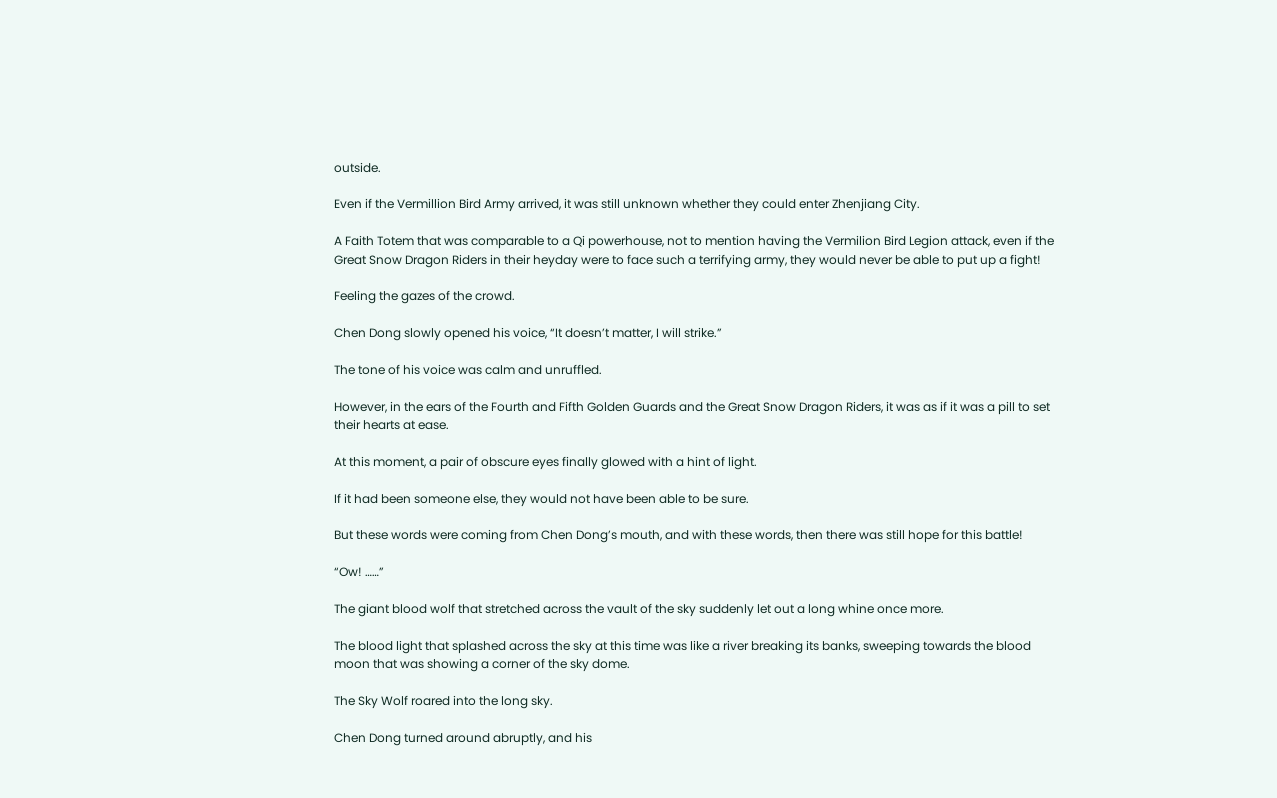outside.

Even if the Vermillion Bird Army arrived, it was still unknown whether they could enter Zhenjiang City.

A Faith Totem that was comparable to a Qi powerhouse, not to mention having the Vermilion Bird Legion attack, even if the Great Snow Dragon Riders in their heyday were to face such a terrifying army, they would never be able to put up a fight!

Feeling the gazes of the crowd.

Chen Dong slowly opened his voice, “It doesn’t matter, I will strike.”

The tone of his voice was calm and unruffled.

However, in the ears of the Fourth and Fifth Golden Guards and the Great Snow Dragon Riders, it was as if it was a pill to set their hearts at ease.

At this moment, a pair of obscure eyes finally glowed with a hint of light.

If it had been someone else, they would not have been able to be sure.

But these words were coming from Chen Dong’s mouth, and with these words, then there was still hope for this battle!

“Ow! ……”

The giant blood wolf that stretched across the vault of the sky suddenly let out a long whine once more.

The blood light that splashed across the sky at this time was like a river breaking its banks, sweeping towards the blood moon that was showing a corner of the sky dome.

The Sky Wolf roared into the long sky.

Chen Dong turned around abruptly, and his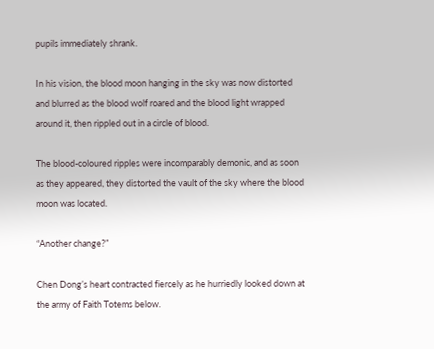pupils immediately shrank.

In his vision, the blood moon hanging in the sky was now distorted and blurred as the blood wolf roared and the blood light wrapped around it, then rippled out in a circle of blood.

The blood-coloured ripples were incomparably demonic, and as soon as they appeared, they distorted the vault of the sky where the blood moon was located.

“Another change?”

Chen Dong’s heart contracted fiercely as he hurriedly looked down at the army of Faith Totems below.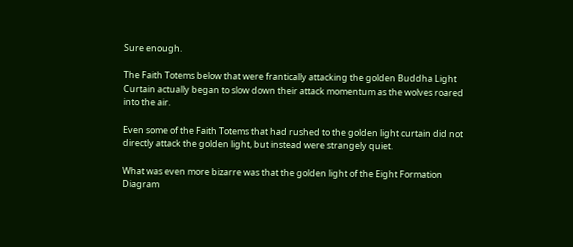Sure enough.

The Faith Totems below that were frantically attacking the golden Buddha Light Curtain actually began to slow down their attack momentum as the wolves roared into the air.

Even some of the Faith Totems that had rushed to the golden light curtain did not directly attack the golden light, but instead were strangely quiet.

What was even more bizarre was that the golden light of the Eight Formation Diagram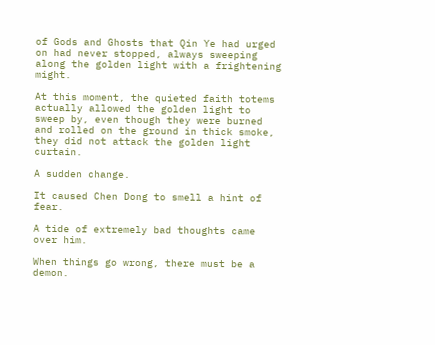of Gods and Ghosts that Qin Ye had urged on had never stopped, always sweeping along the golden light with a frightening might.

At this moment, the quieted faith totems actually allowed the golden light to sweep by, even though they were burned and rolled on the ground in thick smoke, they did not attack the golden light curtain.

A sudden change.

It caused Chen Dong to smell a hint of fear.

A tide of extremely bad thoughts came over him.

When things go wrong, there must be a demon.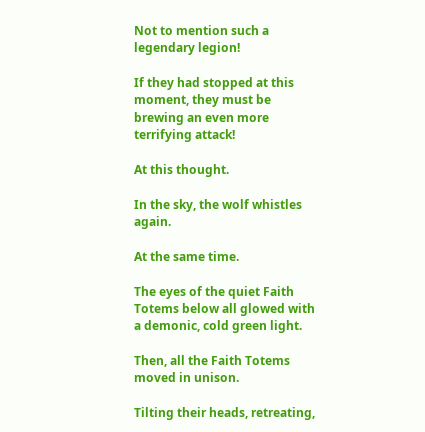Not to mention such a legendary legion!

If they had stopped at this moment, they must be brewing an even more terrifying attack!

At this thought.

In the sky, the wolf whistles again.

At the same time.

The eyes of the quiet Faith Totems below all glowed with a demonic, cold green light.

Then, all the Faith Totems moved in unison.

Tilting their heads, retreating,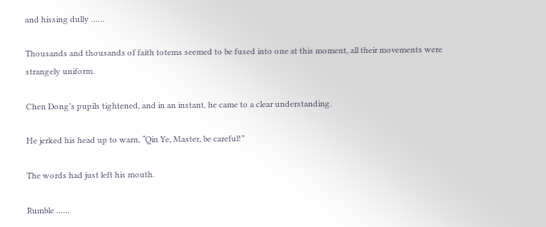and hissing dully ……

Thousands and thousands of faith totems seemed to be fused into one at this moment, all their movements were strangely uniform.

Chen Dong’s pupils tightened, and in an instant, he came to a clear understanding.

He jerked his head up to warn, “Qin Ye, Master, be careful!”

The words had just left his mouth.

Rumble ……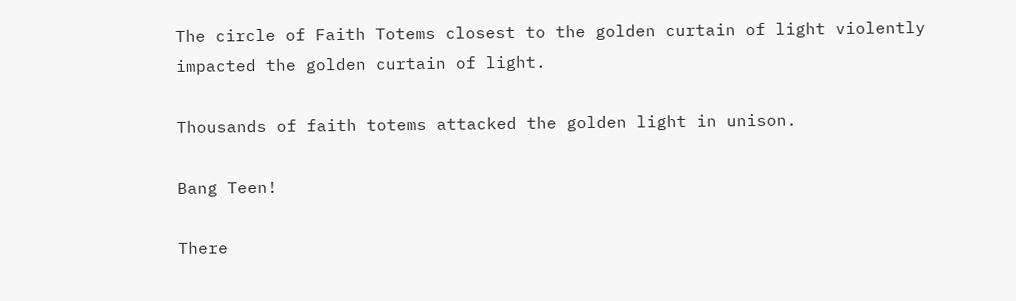The circle of Faith Totems closest to the golden curtain of light violently impacted the golden curtain of light.

Thousands of faith totems attacked the golden light in unison.

Bang Teen!

There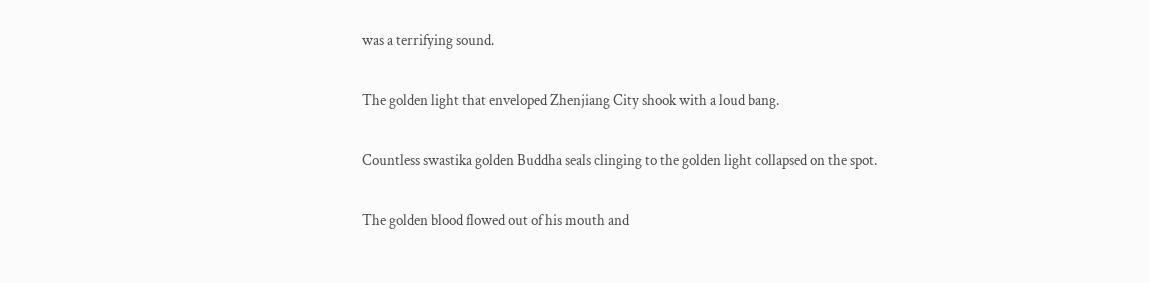was a terrifying sound.

The golden light that enveloped Zhenjiang City shook with a loud bang.

Countless swastika golden Buddha seals clinging to the golden light collapsed on the spot.

The golden blood flowed out of his mouth and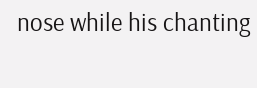nose while his chanting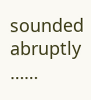sounded abruptly ……